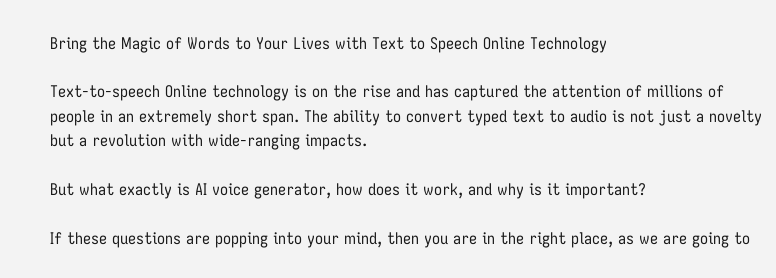Bring the Magic of Words to Your Lives with Text to Speech Online Technology

Text-to-speech Online technology is on the rise and has captured the attention of millions of people in an extremely short span. The ability to convert typed text to audio is not just a novelty but a revolution with wide-ranging impacts.

But what exactly is AI voice generator, how does it work, and why is it important?

If these questions are popping into your mind, then you are in the right place, as we are going to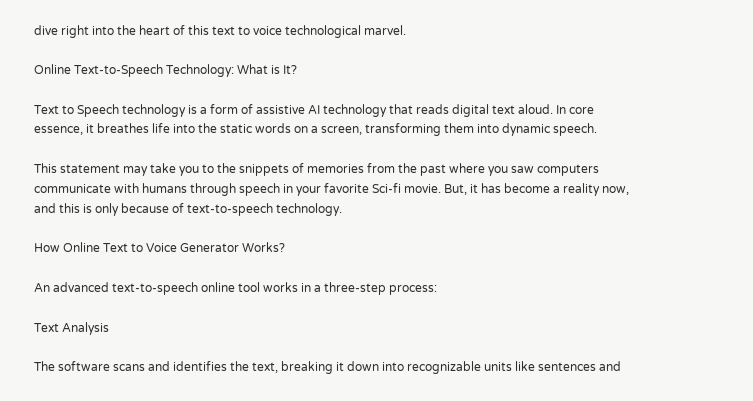dive right into the heart of this text to voice technological marvel.

Online Text-to-Speech Technology: What is It?

Text to Speech technology is a form of assistive AI technology that reads digital text aloud. In core essence, it breathes life into the static words on a screen, transforming them into dynamic speech.

This statement may take you to the snippets of memories from the past where you saw computers communicate with humans through speech in your favorite Sci-fi movie. But, it has become a reality now, and this is only because of text-to-speech technology.

How Online Text to Voice Generator Works?

An advanced text-to-speech online tool works in a three-step process:

Text Analysis

The software scans and identifies the text, breaking it down into recognizable units like sentences and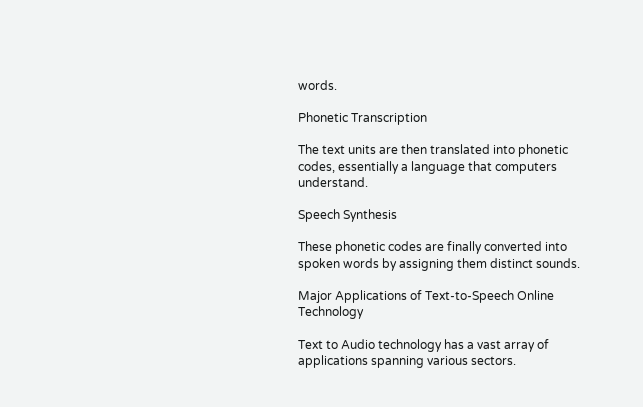words.

Phonetic Transcription

The text units are then translated into phonetic codes, essentially a language that computers understand.

Speech Synthesis

These phonetic codes are finally converted into spoken words by assigning them distinct sounds.

Major Applications of Text-to-Speech Online Technology

Text to Audio technology has a vast array of applications spanning various sectors.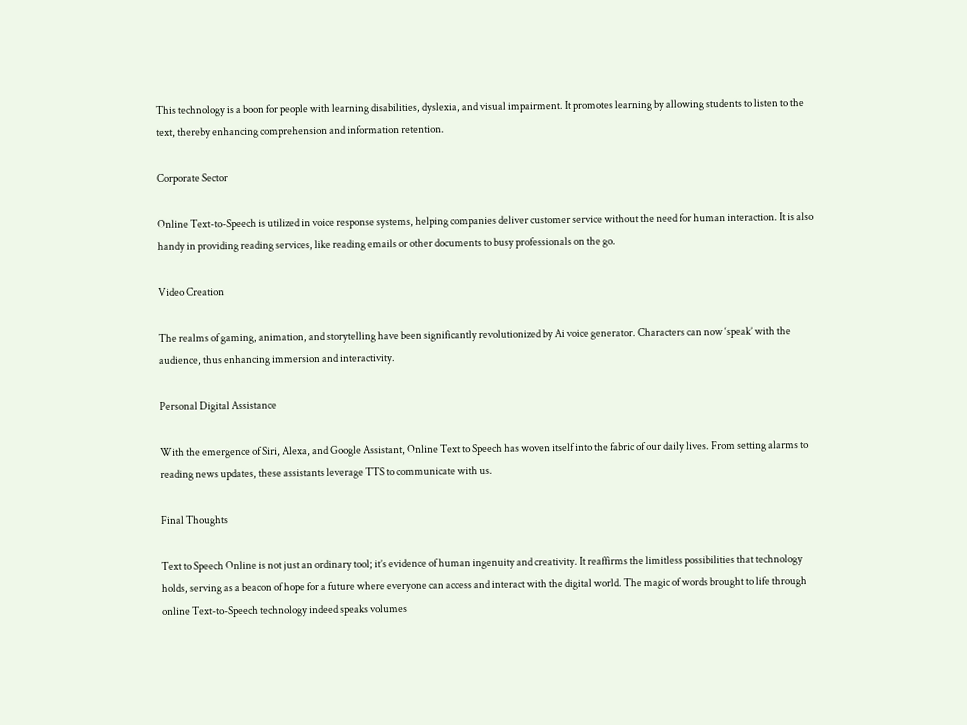This technology is a boon for people with learning disabilities, dyslexia, and visual impairment. It promotes learning by allowing students to listen to the text, thereby enhancing comprehension and information retention.

Corporate Sector

Online Text-to-Speech is utilized in voice response systems, helping companies deliver customer service without the need for human interaction. It is also handy in providing reading services, like reading emails or other documents to busy professionals on the go.

Video Creation

The realms of gaming, animation, and storytelling have been significantly revolutionized by Ai voice generator. Characters can now ‘speak’ with the audience, thus enhancing immersion and interactivity.

Personal Digital Assistance

With the emergence of Siri, Alexa, and Google Assistant, Online Text to Speech has woven itself into the fabric of our daily lives. From setting alarms to reading news updates, these assistants leverage TTS to communicate with us.

Final Thoughts

Text to Speech Online is not just an ordinary tool; it’s evidence of human ingenuity and creativity. It reaffirms the limitless possibilities that technology holds, serving as a beacon of hope for a future where everyone can access and interact with the digital world. The magic of words brought to life through online Text-to-Speech technology indeed speaks volumes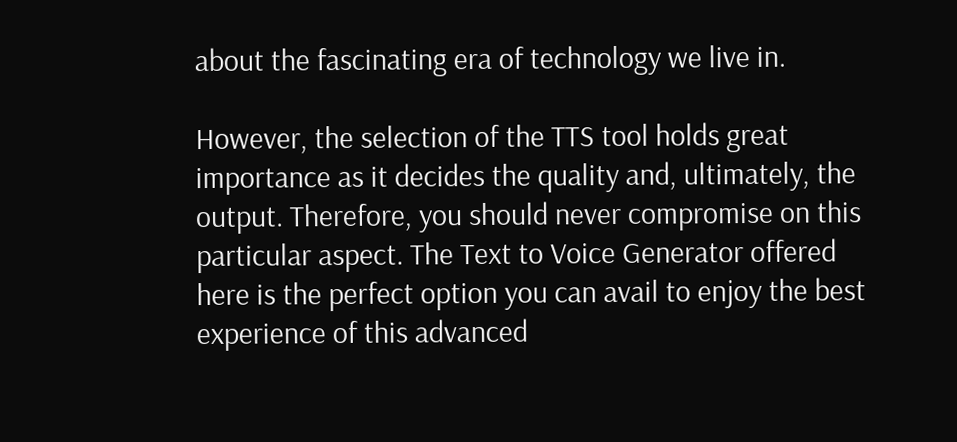about the fascinating era of technology we live in.

However, the selection of the TTS tool holds great importance as it decides the quality and, ultimately, the output. Therefore, you should never compromise on this particular aspect. The Text to Voice Generator offered here is the perfect option you can avail to enjoy the best experience of this advanced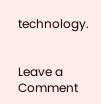technology.


Leave a Comment